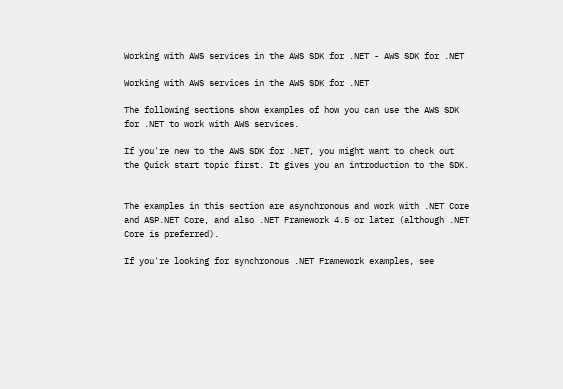Working with AWS services in the AWS SDK for .NET - AWS SDK for .NET

Working with AWS services in the AWS SDK for .NET

The following sections show examples of how you can use the AWS SDK for .NET to work with AWS services.

If you're new to the AWS SDK for .NET, you might want to check out the Quick start topic first. It gives you an introduction to the SDK.


The examples in this section are asynchronous and work with .NET Core and ASP.NET Core, and also .NET Framework 4.5 or later (although .NET Core is preferred).

If you're looking for synchronous .NET Framework examples, see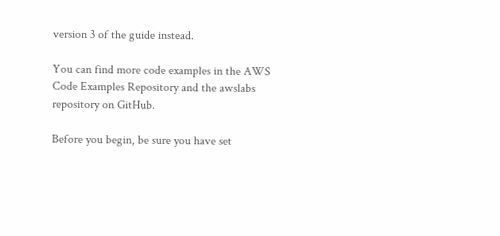version 3 of the guide instead.

You can find more code examples in the AWS Code Examples Repository and the awslabs repository on GitHub.

Before you begin, be sure you have set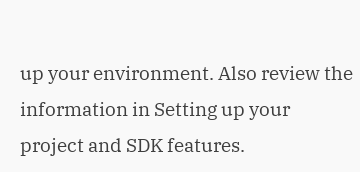up your environment. Also review the information in Setting up your project and SDK features.